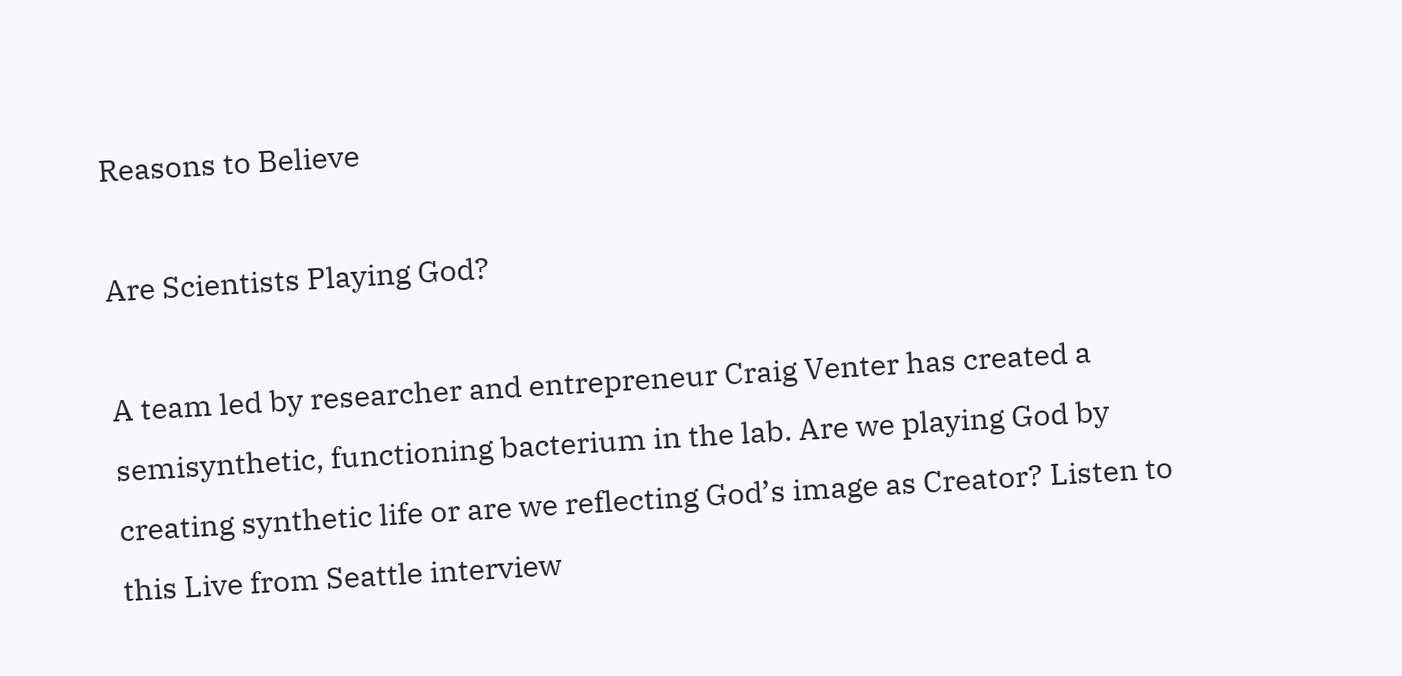Reasons to Believe

Are Scientists Playing God?

A team led by researcher and entrepreneur Craig Venter has created a semisynthetic, functioning bacterium in the lab. Are we playing God by creating synthetic life or are we reflecting God’s image as Creator? Listen to this Live from Seattle interview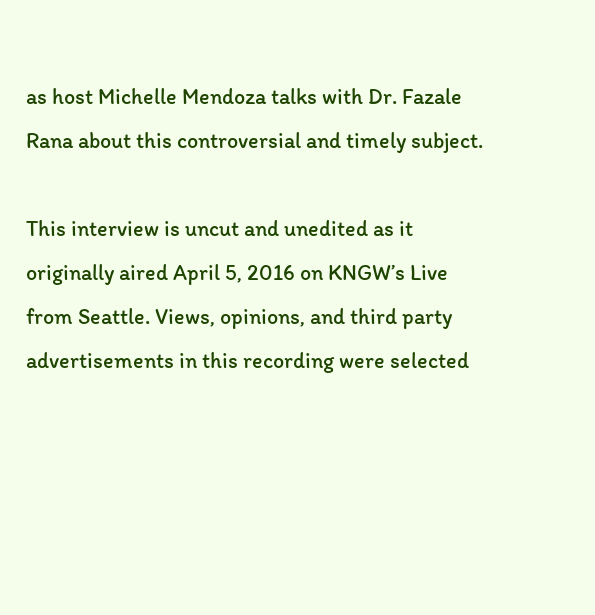as host Michelle Mendoza talks with Dr. Fazale Rana about this controversial and timely subject.

This interview is uncut and unedited as it originally aired April 5, 2016 on KNGW’s Live from Seattle. Views, opinions, and third party advertisements in this recording were selected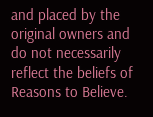and placed by the original owners and do not necessarily reflect the beliefs of Reasons to Believe.